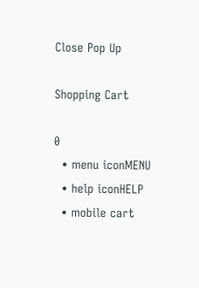Close Pop Up

Shopping Cart

0
  • menu iconMENU
  • help iconHELP
  • mobile cart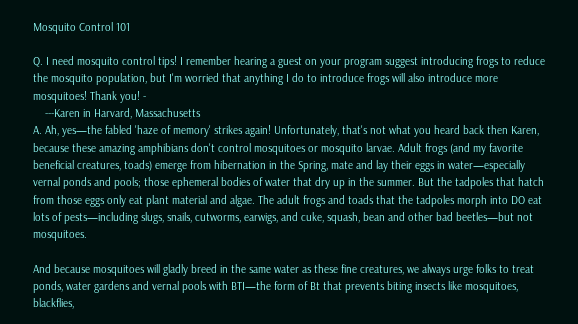Mosquito Control 101

Q. I need mosquito control tips! I remember hearing a guest on your program suggest introducing frogs to reduce the mosquito population, but I'm worried that anything I do to introduce frogs will also introduce more mosquitoes! Thank you! -
    ---Karen in Harvard, Massachusetts
A. Ah, yes—the fabled 'haze of memory' strikes again! Unfortunately, that's not what you heard back then Karen, because these amazing amphibians don't control mosquitoes or mosquito larvae. Adult frogs (and my favorite beneficial creatures, toads) emerge from hibernation in the Spring, mate and lay their eggs in water—especially vernal ponds and pools; those ephemeral bodies of water that dry up in the summer. But the tadpoles that hatch from those eggs only eat plant material and algae. The adult frogs and toads that the tadpoles morph into DO eat lots of pests—including slugs, snails, cutworms, earwigs, and cuke, squash, bean and other bad beetles—but not mosquitoes.

And because mosquitoes will gladly breed in the same water as these fine creatures, we always urge folks to treat ponds, water gardens and vernal pools with BTI—the form of Bt that prevents biting insects like mosquitoes, blackflies,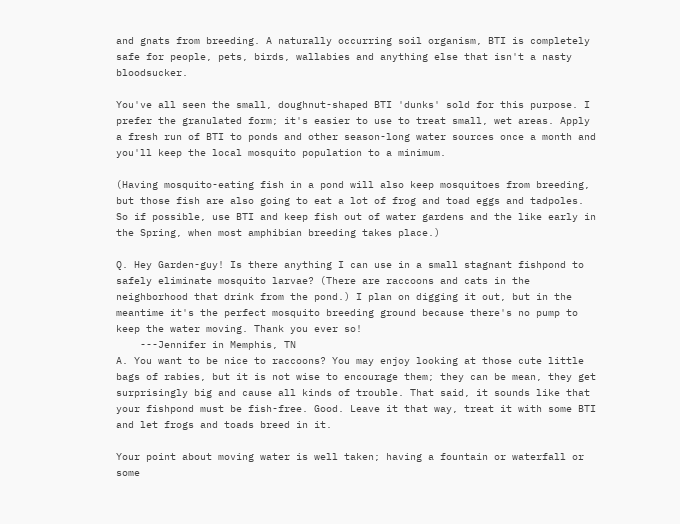and gnats from breeding. A naturally occurring soil organism, BTI is completely safe for people, pets, birds, wallabies and anything else that isn't a nasty bloodsucker.

You've all seen the small, doughnut-shaped BTI 'dunks' sold for this purpose. I prefer the granulated form; it's easier to use to treat small, wet areas. Apply a fresh run of BTI to ponds and other season-long water sources once a month and you'll keep the local mosquito population to a minimum.

(Having mosquito-eating fish in a pond will also keep mosquitoes from breeding, but those fish are also going to eat a lot of frog and toad eggs and tadpoles. So if possible, use BTI and keep fish out of water gardens and the like early in the Spring, when most amphibian breeding takes place.)

Q. Hey Garden-guy! Is there anything I can use in a small stagnant fishpond to safely eliminate mosquito larvae? (There are raccoons and cats in the neighborhood that drink from the pond.) I plan on digging it out, but in the meantime it's the perfect mosquito breeding ground because there's no pump to keep the water moving. Thank you ever so!
    ---Jennifer in Memphis, TN
A. You want to be nice to raccoons? You may enjoy looking at those cute little bags of rabies, but it is not wise to encourage them; they can be mean, they get surprisingly big and cause all kinds of trouble. That said, it sounds like that your fishpond must be fish-free. Good. Leave it that way, treat it with some BTI and let frogs and toads breed in it.

Your point about moving water is well taken; having a fountain or waterfall or some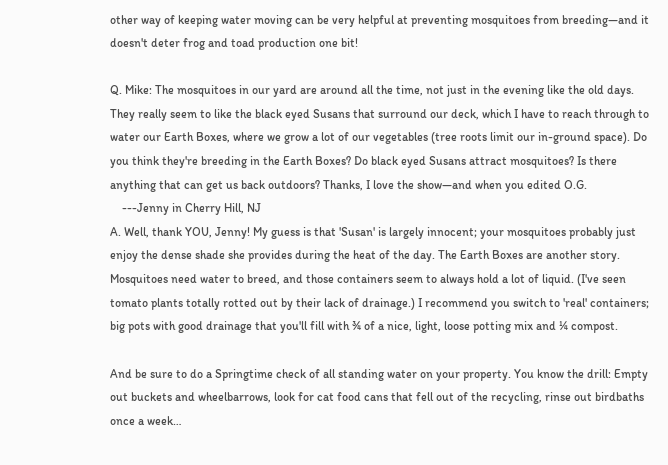other way of keeping water moving can be very helpful at preventing mosquitoes from breeding—and it doesn't deter frog and toad production one bit!

Q. Mike: The mosquitoes in our yard are around all the time, not just in the evening like the old days. They really seem to like the black eyed Susans that surround our deck, which I have to reach through to water our Earth Boxes, where we grow a lot of our vegetables (tree roots limit our in-ground space). Do you think they're breeding in the Earth Boxes? Do black eyed Susans attract mosquitoes? Is there anything that can get us back outdoors? Thanks, I love the show—and when you edited O.G.
    ---Jenny in Cherry Hill, NJ
A. Well, thank YOU, Jenny! My guess is that 'Susan' is largely innocent; your mosquitoes probably just enjoy the dense shade she provides during the heat of the day. The Earth Boxes are another story. Mosquitoes need water to breed, and those containers seem to always hold a lot of liquid. (I've seen tomato plants totally rotted out by their lack of drainage.) I recommend you switch to 'real' containers; big pots with good drainage that you'll fill with ¾ of a nice, light, loose potting mix and ¼ compost.

And be sure to do a Springtime check of all standing water on your property. You know the drill: Empty out buckets and wheelbarrows, look for cat food cans that fell out of the recycling, rinse out birdbaths once a week…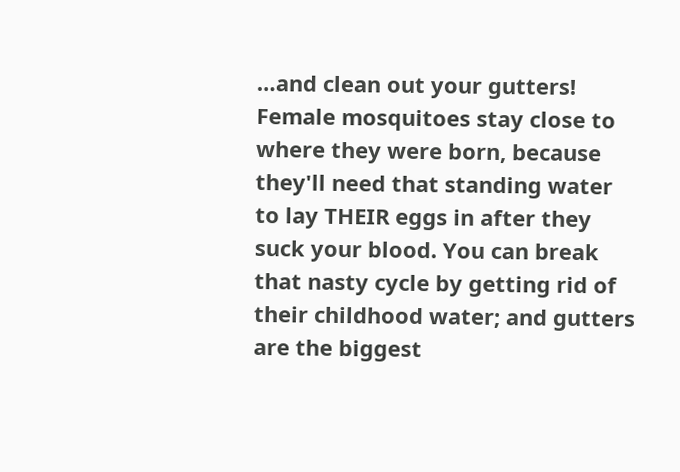…and clean out your gutters! Female mosquitoes stay close to where they were born, because they'll need that standing water to lay THEIR eggs in after they suck your blood. You can break that nasty cycle by getting rid of their childhood water; and gutters are the biggest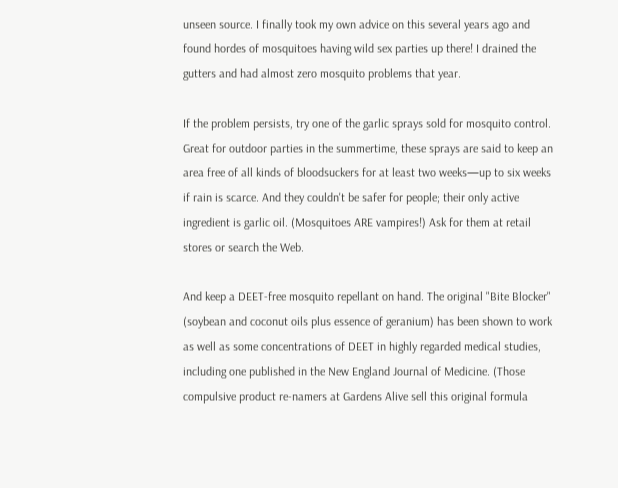unseen source. I finally took my own advice on this several years ago and found hordes of mosquitoes having wild sex parties up there! I drained the gutters and had almost zero mosquito problems that year.

If the problem persists, try one of the garlic sprays sold for mosquito control. Great for outdoor parties in the summertime, these sprays are said to keep an area free of all kinds of bloodsuckers for at least two weeks—up to six weeks if rain is scarce. And they couldn't be safer for people; their only active ingredient is garlic oil. (Mosquitoes ARE vampires!) Ask for them at retail stores or search the Web.

And keep a DEET-free mosquito repellant on hand. The original "Bite Blocker" (soybean and coconut oils plus essence of geranium) has been shown to work as well as some concentrations of DEET in highly regarded medical studies, including one published in the New England Journal of Medicine. (Those compulsive product re-namers at Gardens Alive sell this original formula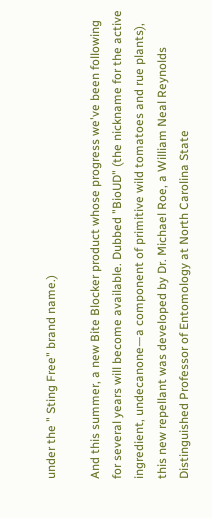under the " Sting Free" brand name.)

And this summer, a new Bite Blocker product whose progress we've been following for several years will become available. Dubbed "BioUD" (the nickname for the active ingredient, undecanone—a component of primitive wild tomatoes and rue plants), this new repellant was developed by Dr. Michael Roe, a William Neal Reynolds Distinguished Professor of Entomology at North Carolina State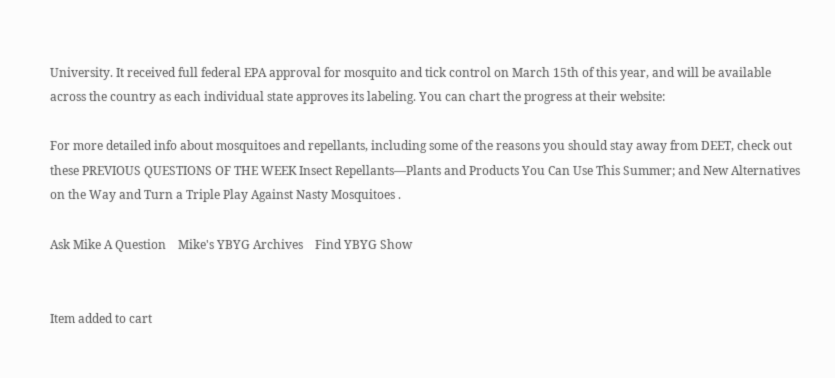University. It received full federal EPA approval for mosquito and tick control on March 15th of this year, and will be available across the country as each individual state approves its labeling. You can chart the progress at their website:

For more detailed info about mosquitoes and repellants, including some of the reasons you should stay away from DEET, check out these PREVIOUS QUESTIONS OF THE WEEK Insect Repellants—Plants and Products You Can Use This Summer; and New Alternatives on the Way and Turn a Triple Play Against Nasty Mosquitoes .

Ask Mike A Question    Mike's YBYG Archives    Find YBYG Show


Item added to cart